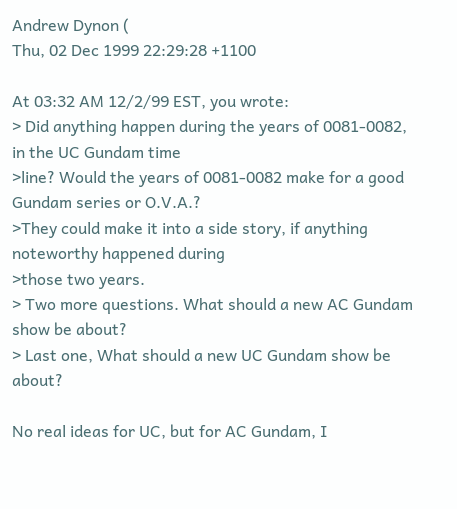Andrew Dynon (
Thu, 02 Dec 1999 22:29:28 +1100

At 03:32 AM 12/2/99 EST, you wrote:
> Did anything happen during the years of 0081-0082, in the UC Gundam time
>line? Would the years of 0081-0082 make for a good Gundam series or O.V.A.?
>They could make it into a side story, if anything noteworthy happened during
>those two years.
> Two more questions. What should a new AC Gundam show be about?
> Last one, What should a new UC Gundam show be about?

No real ideas for UC, but for AC Gundam, I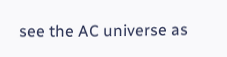see the AC universe as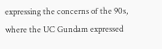expressing the concerns of the 90s, where the UC Gundam expressed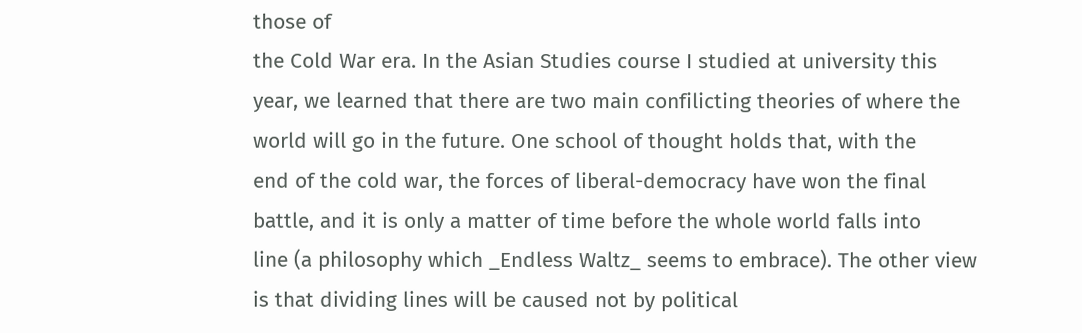those of
the Cold War era. In the Asian Studies course I studied at university this
year, we learned that there are two main confilicting theories of where the
world will go in the future. One school of thought holds that, with the
end of the cold war, the forces of liberal-democracy have won the final
battle, and it is only a matter of time before the whole world falls into
line (a philosophy which _Endless Waltz_ seems to embrace). The other view
is that dividing lines will be caused not by political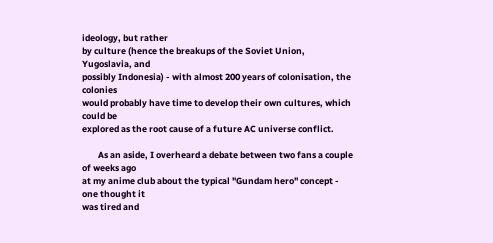ideology, but rather
by culture (hence the breakups of the Soviet Union, Yugoslavia, and
possibly Indonesia) - with almost 200 years of colonisation, the colonies
would probably have time to develop their own cultures, which could be
explored as the root cause of a future AC universe conflict.

        As an aside, I overheard a debate between two fans a couple of weeks ago
at my anime club about the typical "Gundam hero" concept - one thought it
was tired and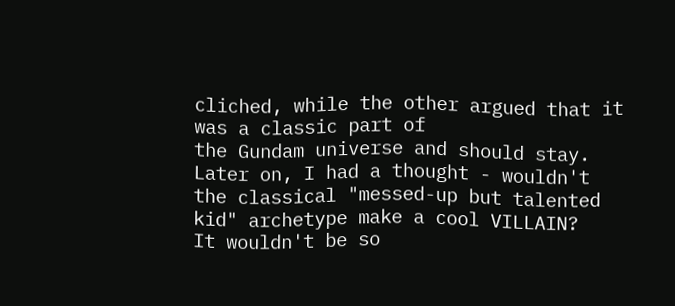cliched, while the other argued that it was a classic part of
the Gundam universe and should stay. Later on, I had a thought - wouldn't
the classical "messed-up but talented kid" archetype make a cool VILLAIN?
It wouldn't be so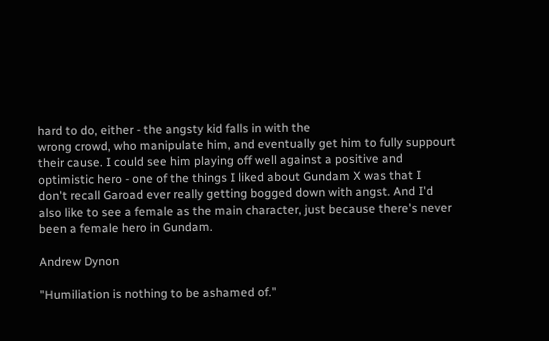hard to do, either - the angsty kid falls in with the
wrong crowd, who manipulate him, and eventually get him to fully suppourt
their cause. I could see him playing off well against a positive and
optimistic hero - one of the things I liked about Gundam X was that I
don't recall Garoad ever really getting bogged down with angst. And I'd
also like to see a female as the main character, just because there's never
been a female hero in Gundam.

Andrew Dynon

"Humiliation is nothing to be ashamed of."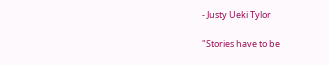- Justy Ueki Tylor

"Stories have to be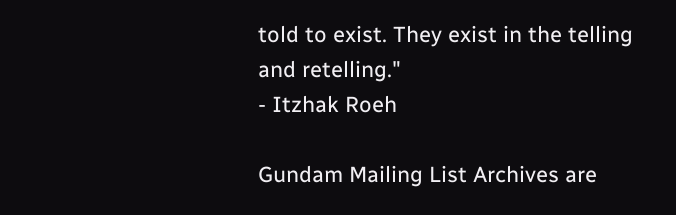told to exist. They exist in the telling and retelling."
- Itzhak Roeh

Gundam Mailing List Archives are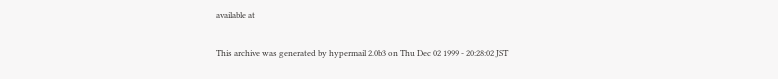available at

This archive was generated by hypermail 2.0b3 on Thu Dec 02 1999 - 20:28:02 JST